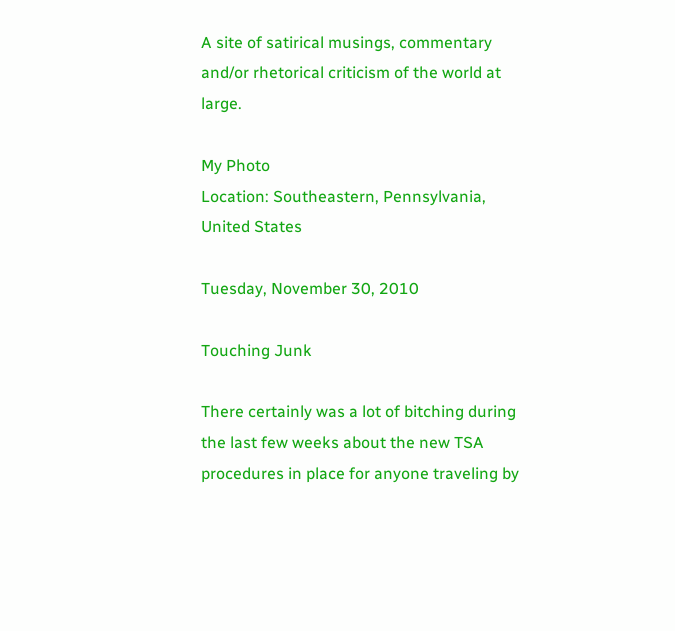A site of satirical musings, commentary and/or rhetorical criticism of the world at large.

My Photo
Location: Southeastern, Pennsylvania, United States

Tuesday, November 30, 2010

Touching Junk

There certainly was a lot of bitching during the last few weeks about the new TSA procedures in place for anyone traveling by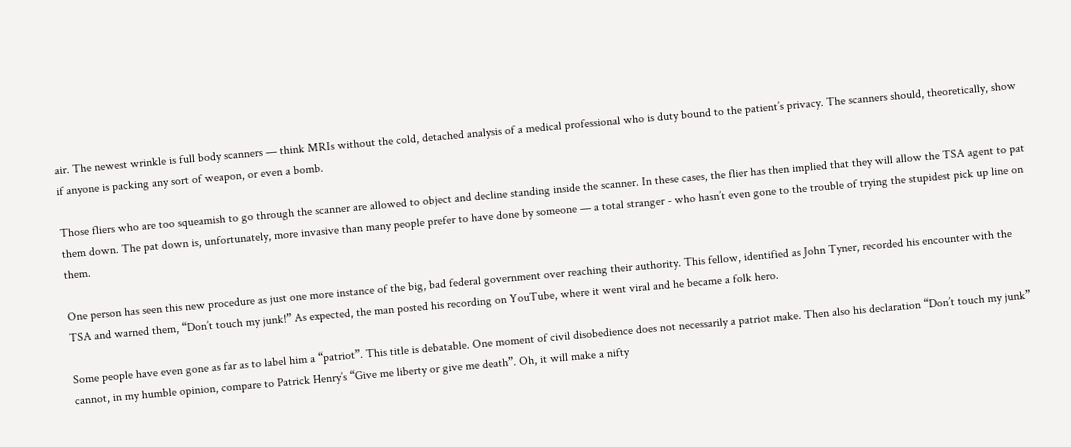air. The newest wrinkle is full body scanners — think MRIs without the cold, detached analysis of a medical professional who is duty bound to the patient’s privacy. The scanners should, theoretically, show if anyone is packing any sort of weapon, or even a bomb.

Those fliers who are too squeamish to go through the scanner are allowed to object and decline standing inside the scanner. In these cases, the flier has then implied that they will allow the TSA agent to pat them down. The pat down is, unfortunately, more invasive than many people prefer to have done by someone — a total stranger - who hasn’t even gone to the trouble of trying the stupidest pick up line on them.

One person has seen this new procedure as just one more instance of the big, bad federal government over reaching their authority. This fellow, identified as John Tyner, recorded his encounter with the TSA and warned them, “Don’t touch my junk!” As expected, the man posted his recording on YouTube, where it went viral and he became a folk hero.

Some people have even gone as far as to label him a “patriot”. This title is debatable. One moment of civil disobedience does not necessarily a patriot make. Then also his declaration “Don’t touch my junk” cannot, in my humble opinion, compare to Patrick Henry’s “Give me liberty or give me death”. Oh, it will make a nifty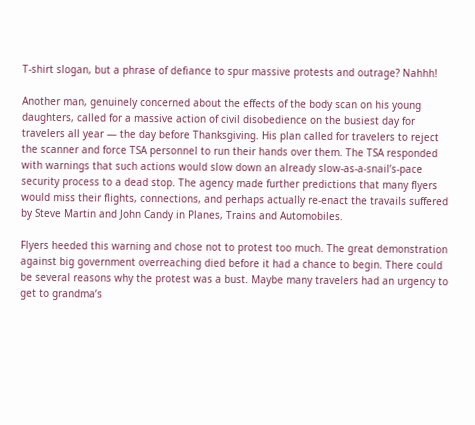T-shirt slogan, but a phrase of defiance to spur massive protests and outrage? Nahhh!

Another man, genuinely concerned about the effects of the body scan on his young daughters, called for a massive action of civil disobedience on the busiest day for travelers all year — the day before Thanksgiving. His plan called for travelers to reject the scanner and force TSA personnel to run their hands over them. The TSA responded with warnings that such actions would slow down an already slow-as-a-snail’s-pace security process to a dead stop. The agency made further predictions that many flyers would miss their flights, connections, and perhaps actually re-enact the travails suffered by Steve Martin and John Candy in Planes, Trains and Automobiles.

Flyers heeded this warning and chose not to protest too much. The great demonstration against big government overreaching died before it had a chance to begin. There could be several reasons why the protest was a bust. Maybe many travelers had an urgency to get to grandma’s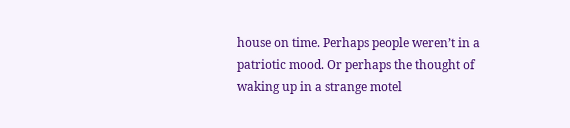house on time. Perhaps people weren’t in a patriotic mood. Or perhaps the thought of waking up in a strange motel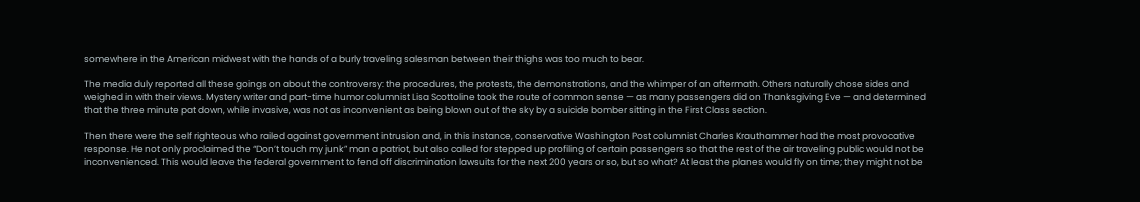somewhere in the American midwest with the hands of a burly traveling salesman between their thighs was too much to bear.

The media duly reported all these goings on about the controversy: the procedures, the protests, the demonstrations, and the whimper of an aftermath. Others naturally chose sides and weighed in with their views. Mystery writer and part-time humor columnist Lisa Scottoline took the route of common sense — as many passengers did on Thanksgiving Eve — and determined that the three minute pat down, while invasive, was not as inconvenient as being blown out of the sky by a suicide bomber sitting in the First Class section.

Then there were the self righteous who railed against government intrusion and, in this instance, conservative Washington Post columnist Charles Krauthammer had the most provocative response. He not only proclaimed the “Don’t touch my junk” man a patriot, but also called for stepped up profiling of certain passengers so that the rest of the air traveling public would not be inconvenienced. This would leave the federal government to fend off discrimination lawsuits for the next 200 years or so, but so what? At least the planes would fly on time; they might not be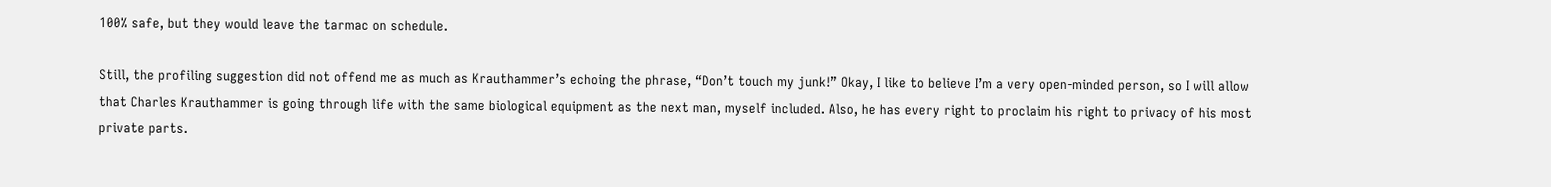100% safe, but they would leave the tarmac on schedule.

Still, the profiling suggestion did not offend me as much as Krauthammer’s echoing the phrase, “Don’t touch my junk!” Okay, I like to believe I’m a very open-minded person, so I will allow that Charles Krauthammer is going through life with the same biological equipment as the next man, myself included. Also, he has every right to proclaim his right to privacy of his most private parts.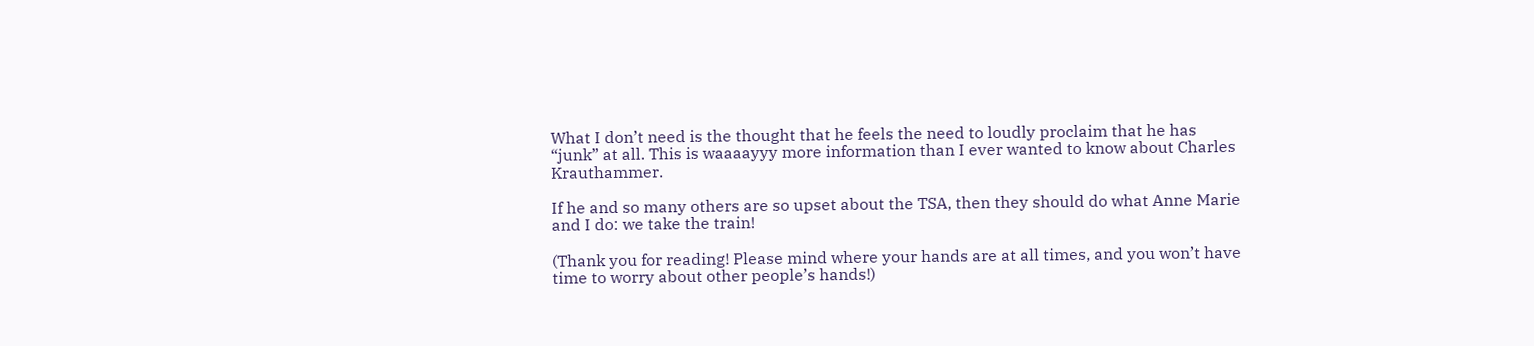What I don’t need is the thought that he feels the need to loudly proclaim that he has “junk” at all. This is waaaayyy more information than I ever wanted to know about Charles Krauthammer.

If he and so many others are so upset about the TSA, then they should do what Anne Marie and I do: we take the train!

(Thank you for reading! Please mind where your hands are at all times, and you won’t have time to worry about other people’s hands!)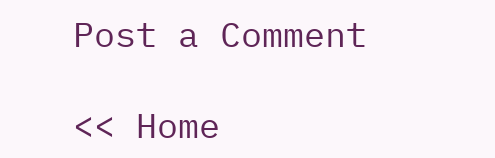Post a Comment

<< Home